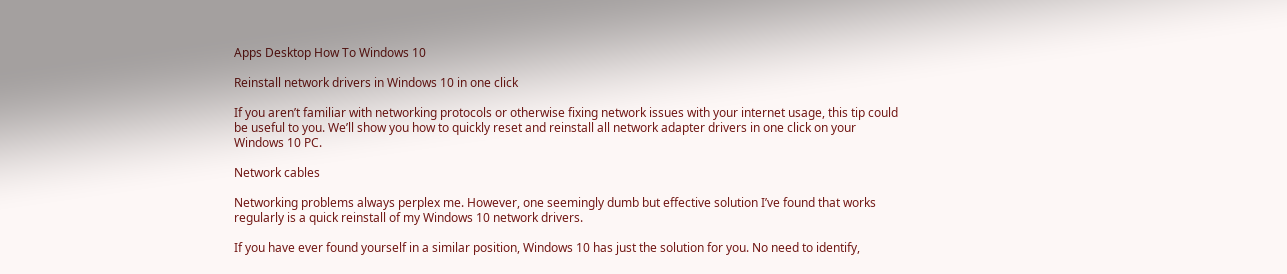Apps Desktop How To Windows 10

Reinstall network drivers in Windows 10 in one click

If you aren’t familiar with networking protocols or otherwise fixing network issues with your internet usage, this tip could be useful to you. We’ll show you how to quickly reset and reinstall all network adapter drivers in one click on your Windows 10 PC.

Network cables

Networking problems always perplex me. However, one seemingly dumb but effective solution I’ve found that works regularly is a quick reinstall of my Windows 10 network drivers.

If you have ever found yourself in a similar position, Windows 10 has just the solution for you. No need to identify,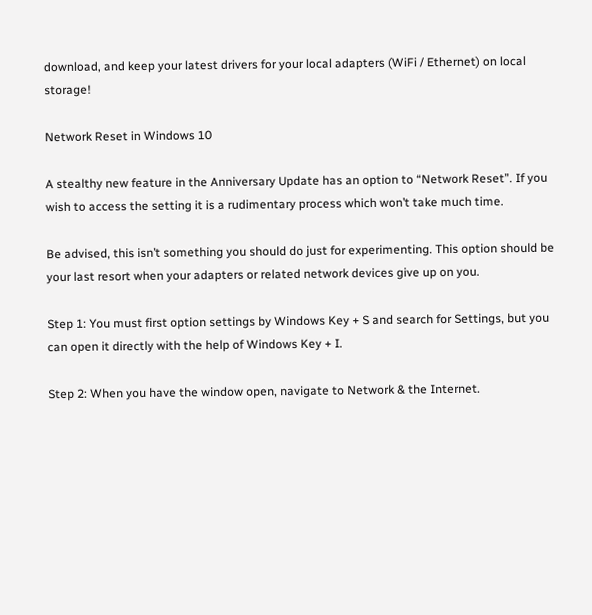download, and keep your latest drivers for your local adapters (WiFi / Ethernet) on local storage!

Network Reset in Windows 10

A stealthy new feature in the Anniversary Update has an option to “Network Reset”. If you wish to access the setting it is a rudimentary process which won’t take much time.

Be advised, this isn’t something you should do just for experimenting. This option should be your last resort when your adapters or related network devices give up on you.

Step 1: You must first option settings by Windows Key + S and search for Settings, but you can open it directly with the help of Windows Key + I.

Step 2: When you have the window open, navigate to Network & the Internet.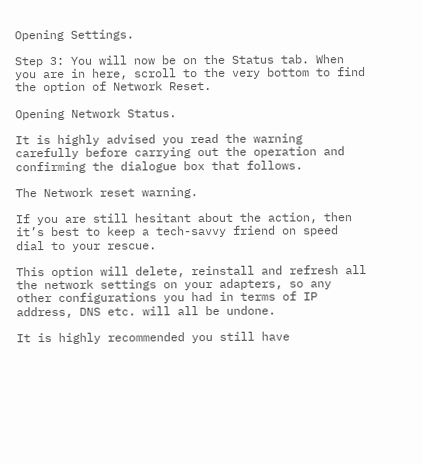Opening Settings.

Step 3: You will now be on the Status tab. When you are in here, scroll to the very bottom to find the option of Network Reset.

Opening Network Status.

It is highly advised you read the warning carefully before carrying out the operation and confirming the dialogue box that follows.

The Network reset warning.

If you are still hesitant about the action, then it’s best to keep a tech-savvy friend on speed dial to your rescue.

This option will delete, reinstall and refresh all the network settings on your adapters, so any other configurations you had in terms of IP address, DNS etc. will all be undone.

It is highly recommended you still have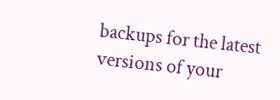backups for the latest versions of your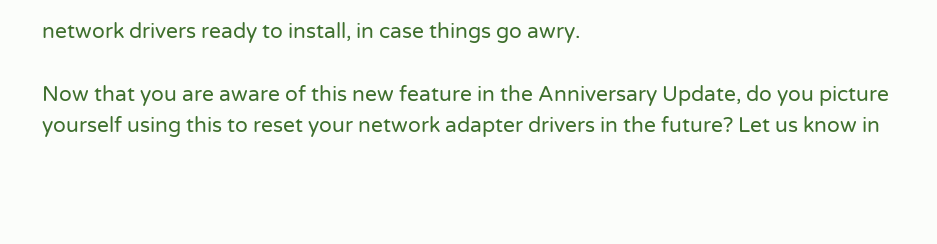network drivers ready to install, in case things go awry.

Now that you are aware of this new feature in the Anniversary Update, do you picture yourself using this to reset your network adapter drivers in the future? Let us know in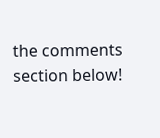the comments section below!